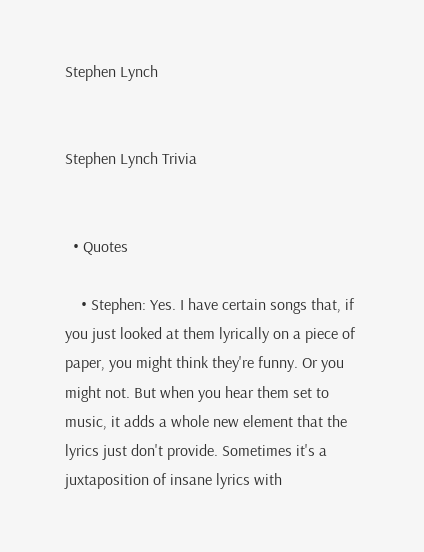Stephen Lynch


Stephen Lynch Trivia


  • Quotes

    • Stephen: Yes. I have certain songs that, if you just looked at them lyrically on a piece of paper, you might think they're funny. Or you might not. But when you hear them set to music, it adds a whole new element that the lyrics just don't provide. Sometimes it's a juxtaposition of insane lyrics with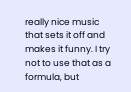really nice music that sets it off and makes it funny. I try not to use that as a formula, but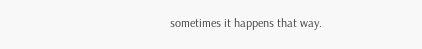sometimes it happens that way.